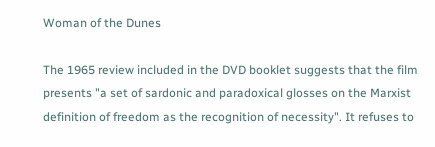Woman of the Dunes

The 1965 review included in the DVD booklet suggests that the film presents "a set of sardonic and paradoxical glosses on the Marxist definition of freedom as the recognition of necessity". It refuses to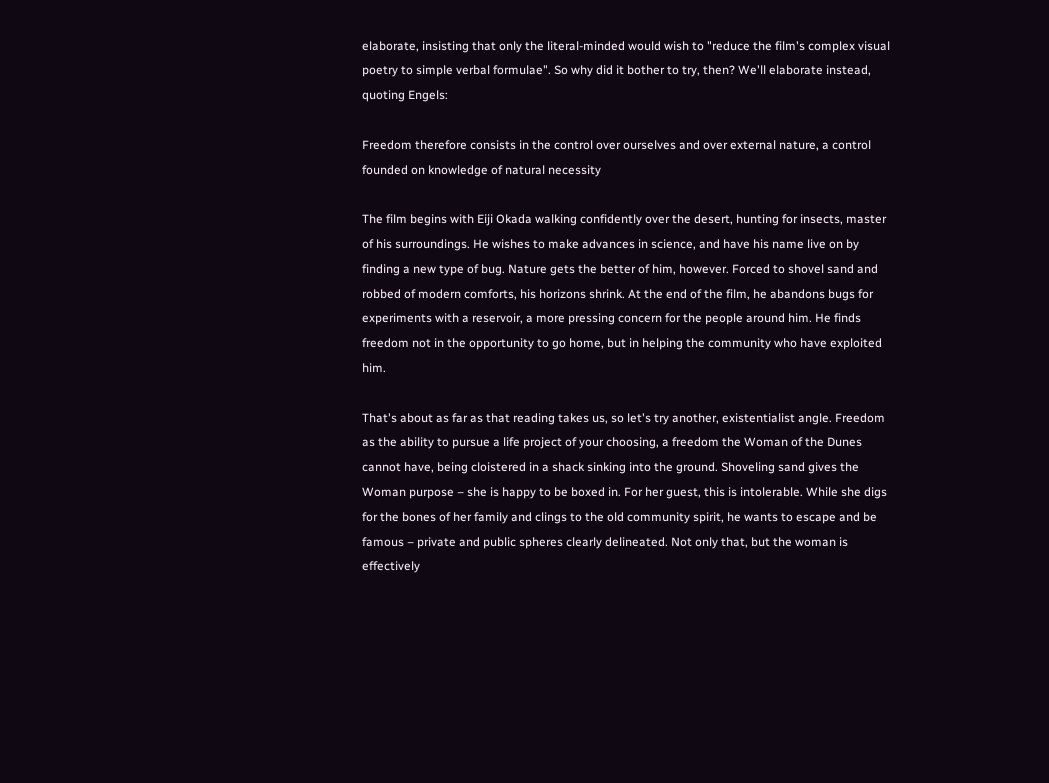elaborate, insisting that only the literal-minded would wish to "reduce the film's complex visual poetry to simple verbal formulae". So why did it bother to try, then? We'll elaborate instead, quoting Engels:

Freedom therefore consists in the control over ourselves and over external nature, a control founded on knowledge of natural necessity

The film begins with Eiji Okada walking confidently over the desert, hunting for insects, master of his surroundings. He wishes to make advances in science, and have his name live on by finding a new type of bug. Nature gets the better of him, however. Forced to shovel sand and robbed of modern comforts, his horizons shrink. At the end of the film, he abandons bugs for experiments with a reservoir, a more pressing concern for the people around him. He finds freedom not in the opportunity to go home, but in helping the community who have exploited him.

That's about as far as that reading takes us, so let's try another, existentialist angle. Freedom as the ability to pursue a life project of your choosing, a freedom the Woman of the Dunes cannot have, being cloistered in a shack sinking into the ground. Shoveling sand gives the Woman purpose – she is happy to be boxed in. For her guest, this is intolerable. While she digs for the bones of her family and clings to the old community spirit, he wants to escape and be famous – private and public spheres clearly delineated. Not only that, but the woman is effectively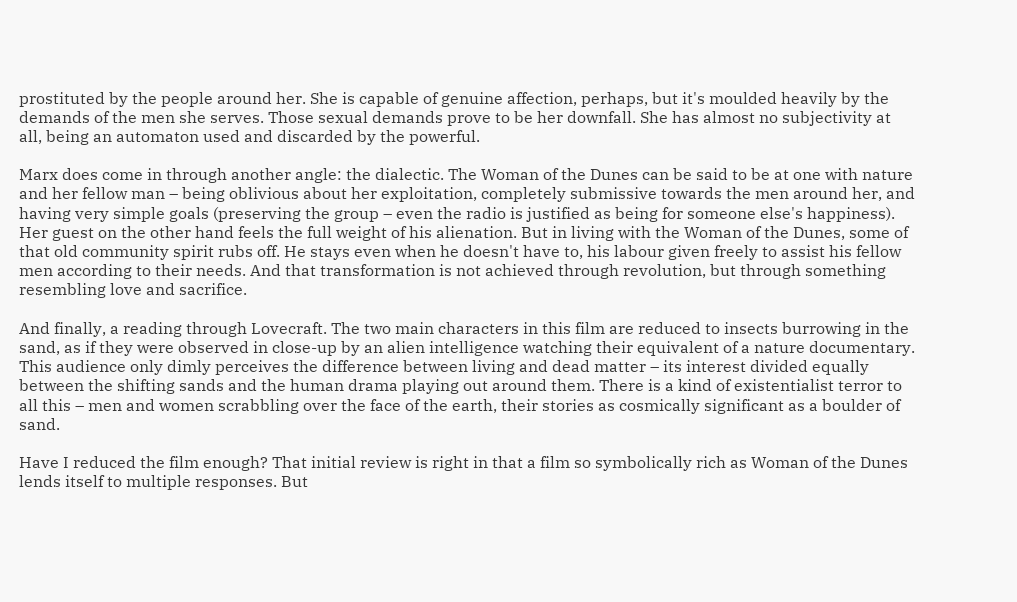prostituted by the people around her. She is capable of genuine affection, perhaps, but it's moulded heavily by the demands of the men she serves. Those sexual demands prove to be her downfall. She has almost no subjectivity at all, being an automaton used and discarded by the powerful.

Marx does come in through another angle: the dialectic. The Woman of the Dunes can be said to be at one with nature and her fellow man – being oblivious about her exploitation, completely submissive towards the men around her, and having very simple goals (preserving the group – even the radio is justified as being for someone else's happiness). Her guest on the other hand feels the full weight of his alienation. But in living with the Woman of the Dunes, some of that old community spirit rubs off. He stays even when he doesn't have to, his labour given freely to assist his fellow men according to their needs. And that transformation is not achieved through revolution, but through something resembling love and sacrifice.

And finally, a reading through Lovecraft. The two main characters in this film are reduced to insects burrowing in the sand, as if they were observed in close-up by an alien intelligence watching their equivalent of a nature documentary. This audience only dimly perceives the difference between living and dead matter – its interest divided equally between the shifting sands and the human drama playing out around them. There is a kind of existentialist terror to all this – men and women scrabbling over the face of the earth, their stories as cosmically significant as a boulder of sand.

Have I reduced the film enough? That initial review is right in that a film so symbolically rich as Woman of the Dunes lends itself to multiple responses. But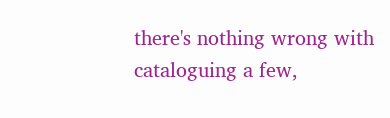there's nothing wrong with cataloguing a few,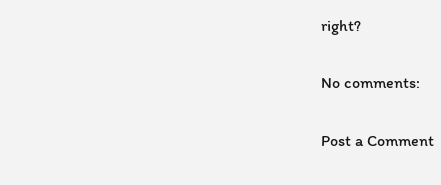right?

No comments:

Post a Comment